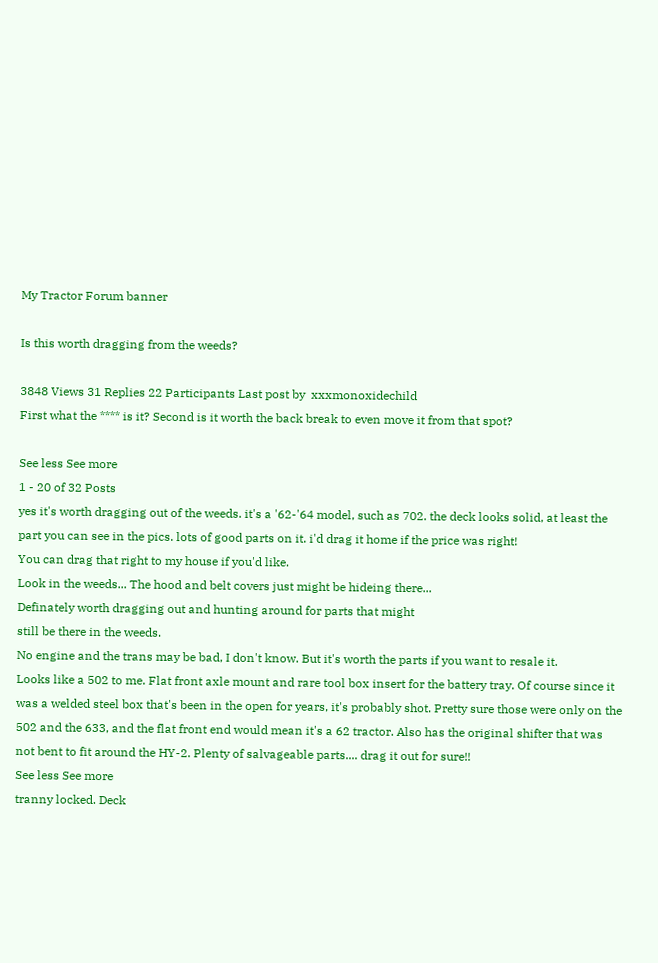My Tractor Forum banner

Is this worth dragging from the weeds?

3848 Views 31 Replies 22 Participants Last post by  xxxmonoxidechild
First what the **** is it? Second is it worth the back break to even move it from that spot?

See less See more
1 - 20 of 32 Posts
yes it's worth dragging out of the weeds. it's a '62-'64 model, such as 702. the deck looks solid, at least the part you can see in the pics. lots of good parts on it. i'd drag it home if the price was right!
You can drag that right to my house if you'd like.
Look in the weeds... The hood and belt covers just might be hideing there...
Definately worth dragging out and hunting around for parts that might
still be there in the weeds.
No engine and the trans may be bad, I don't know. But it's worth the parts if you want to resale it.
Looks like a 502 to me. Flat front axle mount and rare tool box insert for the battery tray. Of course since it was a welded steel box that's been in the open for years, it's probably shot. Pretty sure those were only on the 502 and the 633, and the flat front end would mean it's a 62 tractor. Also has the original shifter that was not bent to fit around the HY-2. Plenty of salvageable parts.... drag it out for sure!!
See less See more
tranny locked. Deck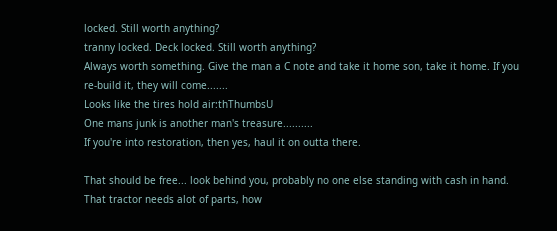locked. Still worth anything?
tranny locked. Deck locked. Still worth anything?
Always worth something. Give the man a C note and take it home son, take it home. If you re-build it, they will come.......
Looks like the tires hold air:thThumbsU
One mans junk is another man's treasure..........
If you're into restoration, then yes, haul it on outta there.

That should be free... look behind you, probably no one else standing with cash in hand.
That tractor needs alot of parts, how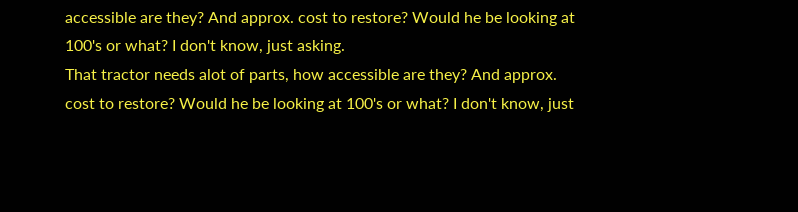accessible are they? And approx. cost to restore? Would he be looking at 100's or what? I don't know, just asking.
That tractor needs alot of parts, how accessible are they? And approx. cost to restore? Would he be looking at 100's or what? I don't know, just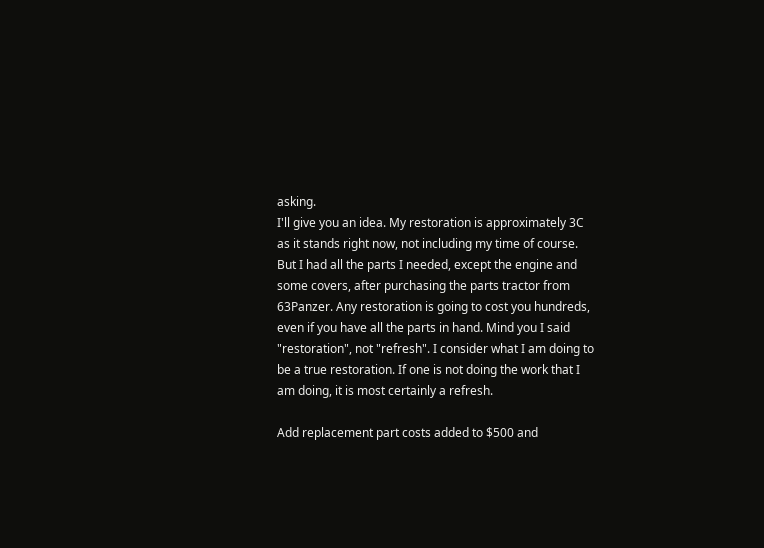asking.
I'll give you an idea. My restoration is approximately 3C as it stands right now, not including my time of course. But I had all the parts I needed, except the engine and some covers, after purchasing the parts tractor from 63Panzer. Any restoration is going to cost you hundreds, even if you have all the parts in hand. Mind you I said "restoration", not "refresh". I consider what I am doing to be a true restoration. If one is not doing the work that I am doing, it is most certainly a refresh.

Add replacement part costs added to $500 and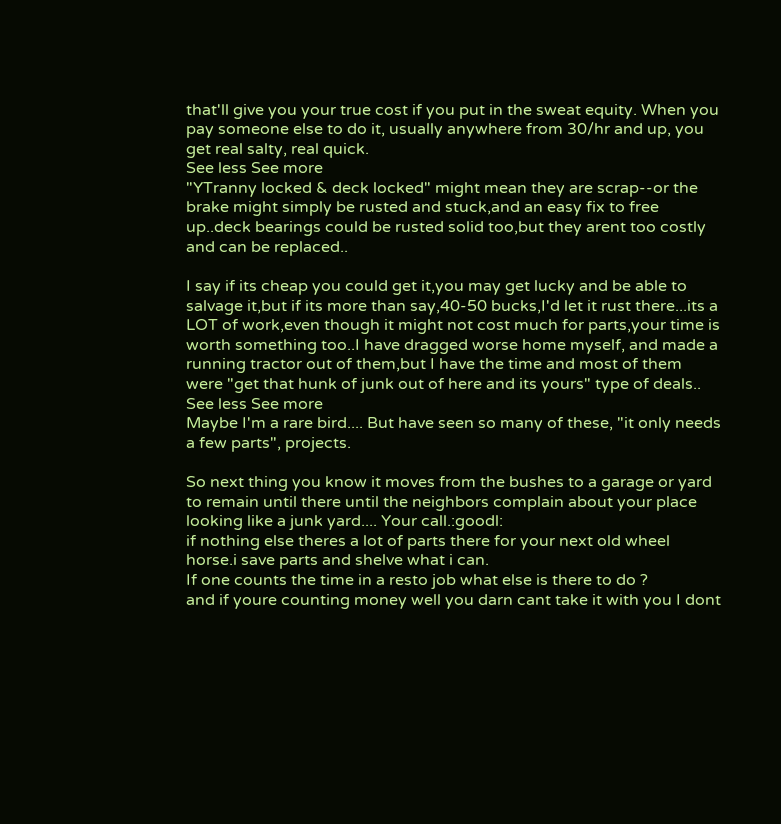that'll give you your true cost if you put in the sweat equity. When you pay someone else to do it, usually anywhere from 30/hr and up, you get real salty, real quick.
See less See more
"YTranny locked & deck locked" might mean they are scrap--or the brake might simply be rusted and stuck,and an easy fix to free up..deck bearings could be rusted solid too,but they arent too costly and can be replaced..

I say if its cheap you could get it,you may get lucky and be able to salvage it,but if its more than say,40-50 bucks,I'd let it rust there...its a LOT of work,even though it might not cost much for parts,your time is worth something too..I have dragged worse home myself, and made a running tractor out of them,but I have the time and most of them were "get that hunk of junk out of here and its yours" type of deals..
See less See more
Maybe I'm a rare bird.... But have seen so many of these, "it only needs a few parts", projects.

So next thing you know it moves from the bushes to a garage or yard to remain until there until the neighbors complain about your place looking like a junk yard.... Your call.:goodl:
if nothing else theres a lot of parts there for your next old wheel horse.i save parts and shelve what i can.
If one counts the time in a resto job what else is there to do ?
and if youre counting money well you darn cant take it with you I dont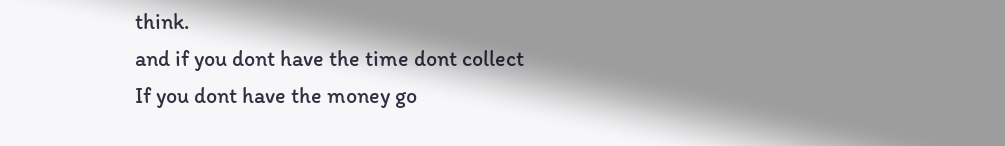think.
and if you dont have the time dont collect
If you dont have the money go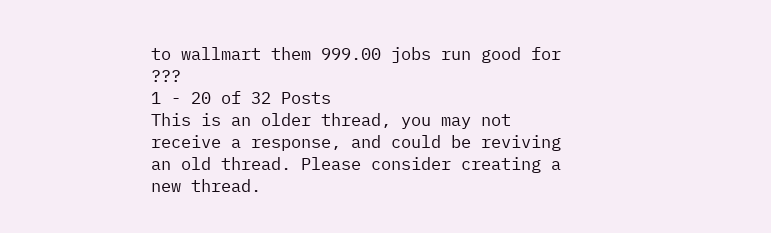to wallmart them 999.00 jobs run good for ???
1 - 20 of 32 Posts
This is an older thread, you may not receive a response, and could be reviving an old thread. Please consider creating a new thread.